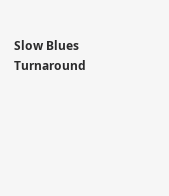Slow Blues Turnaround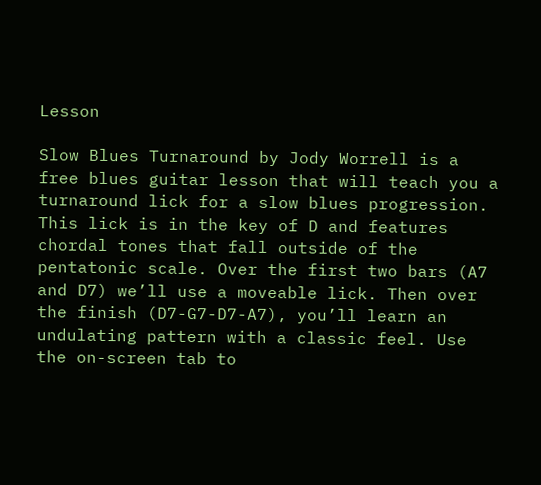Lesson

Slow Blues Turnaround by Jody Worrell is a free blues guitar lesson that will teach you a turnaround lick for a slow blues progression. This lick is in the key of D and features chordal tones that fall outside of the pentatonic scale. Over the first two bars (A7 and D7) we’ll use a moveable lick. Then over the finish (D7-G7-D7-A7), you’ll learn an undulating pattern with a classic feel. Use the on-screen tab to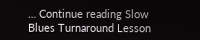… Continue reading Slow Blues Turnaround Lesson